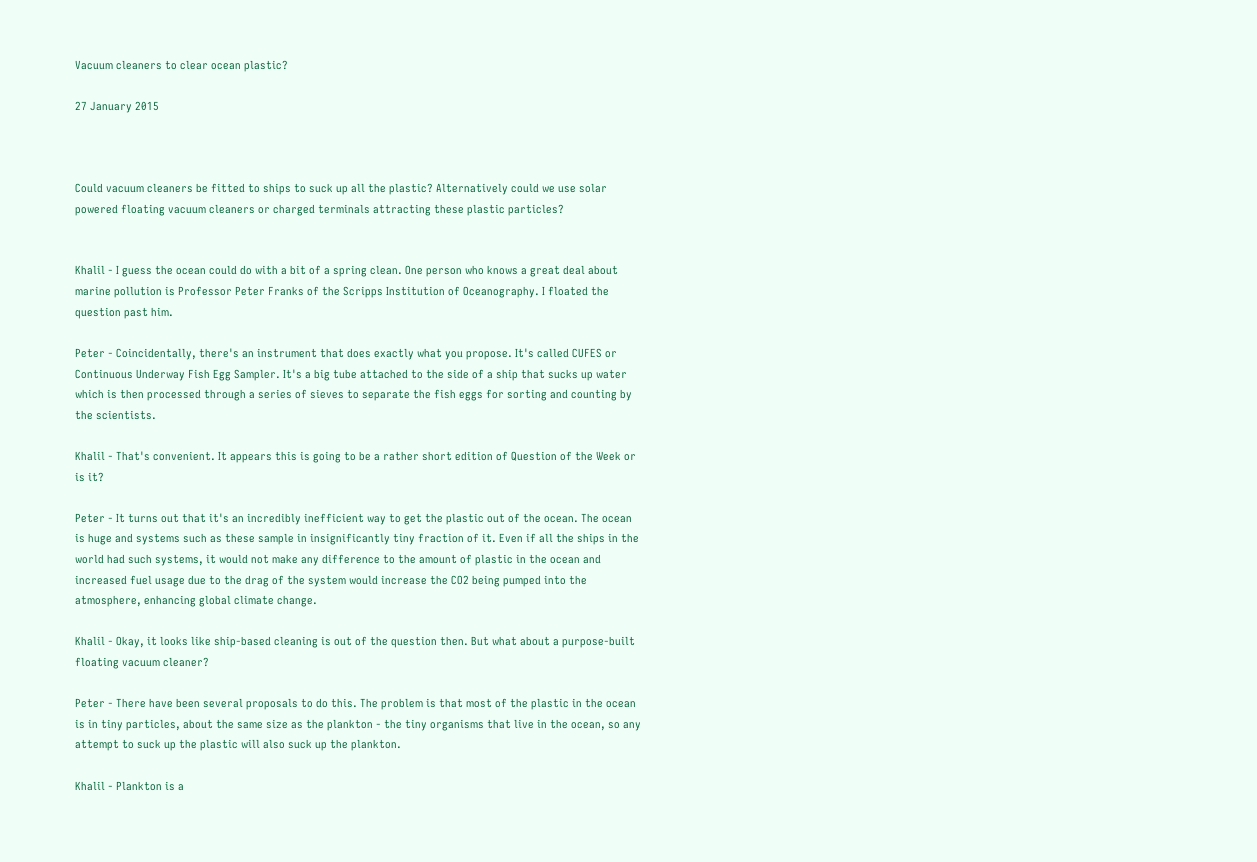Vacuum cleaners to clear ocean plastic?

27 January 2015



Could vacuum cleaners be fitted to ships to suck up all the plastic? Alternatively could we use solar powered floating vacuum cleaners or charged terminals attracting these plastic particles?


Khalil - I guess the ocean could do with a bit of a spring clean. One person who knows a great deal about marine pollution is Professor Peter Franks of the Scripps Institution of Oceanography. I floated the question past him.

Peter - Coincidentally, there's an instrument that does exactly what you propose. It's called CUFES or Continuous Underway Fish Egg Sampler. It's a big tube attached to the side of a ship that sucks up water which is then processed through a series of sieves to separate the fish eggs for sorting and counting by the scientists.

Khalil - That's convenient. It appears this is going to be a rather short edition of Question of the Week or is it?

Peter - It turns out that it's an incredibly inefficient way to get the plastic out of the ocean. The ocean is huge and systems such as these sample in insignificantly tiny fraction of it. Even if all the ships in the world had such systems, it would not make any difference to the amount of plastic in the ocean and increased fuel usage due to the drag of the system would increase the CO2 being pumped into the atmosphere, enhancing global climate change.

Khalil - Okay, it looks like ship-based cleaning is out of the question then. But what about a purpose-built floating vacuum cleaner?

Peter - There have been several proposals to do this. The problem is that most of the plastic in the ocean is in tiny particles, about the same size as the plankton - the tiny organisms that live in the ocean, so any attempt to suck up the plastic will also suck up the plankton.

Khalil - Plankton is a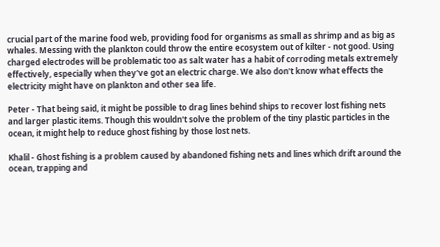crucial part of the marine food web, providing food for organisms as small as shrimp and as big as whales. Messing with the plankton could throw the entire ecosystem out of kilter - not good. Using charged electrodes will be problematic too as salt water has a habit of corroding metals extremely effectively, especially when they've got an electric charge. We also don't know what effects the electricity might have on plankton and other sea life.

Peter - That being said, it might be possible to drag lines behind ships to recover lost fishing nets and larger plastic items. Though this wouldn't solve the problem of the tiny plastic particles in the ocean, it might help to reduce ghost fishing by those lost nets.

Khalil - Ghost fishing is a problem caused by abandoned fishing nets and lines which drift around the ocean, trapping and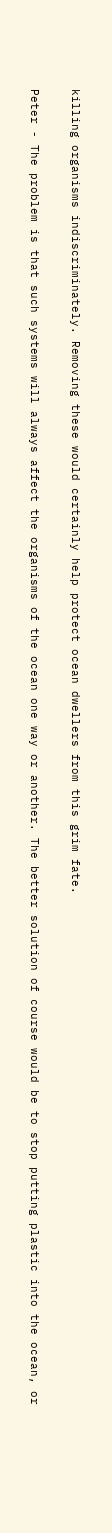killing organisms indiscriminately. Removing these would certainly help protect ocean dwellers from this grim fate.

Peter - The problem is that such systems will always affect the organisms of the ocean one way or another. The better solution of course would be to stop putting plastic into the ocean, or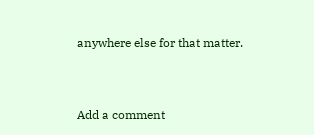anywhere else for that matter.


Add a comment